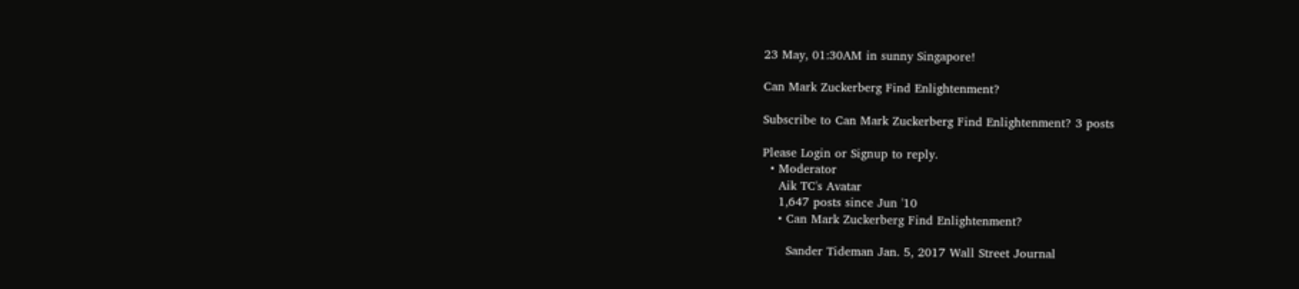23 May, 01:30AM in sunny Singapore!

Can Mark Zuckerberg Find Enlightenment?

Subscribe to Can Mark Zuckerberg Find Enlightenment? 3 posts

Please Login or Signup to reply.
  • Moderator
    Aik TC's Avatar
    1,647 posts since Jun '10
    • Can Mark Zuckerberg Find Enlightenment?

      Sander Tideman Jan. 5, 2017 Wall Street Journal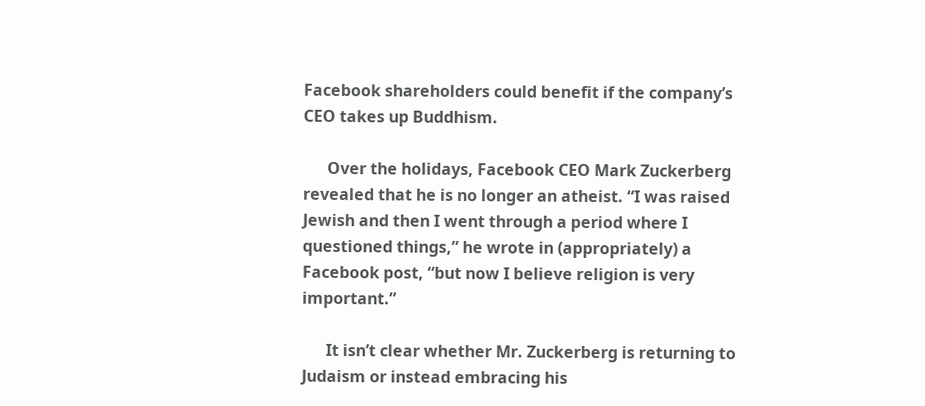Facebook shareholders could benefit if the company’s CEO takes up Buddhism.

      Over the holidays, Facebook CEO Mark Zuckerberg revealed that he is no longer an atheist. “I was raised Jewish and then I went through a period where I questioned things,” he wrote in (appropriately) a Facebook post, “but now I believe religion is very important.”

      It isn’t clear whether Mr. Zuckerberg is returning to Judaism or instead embracing his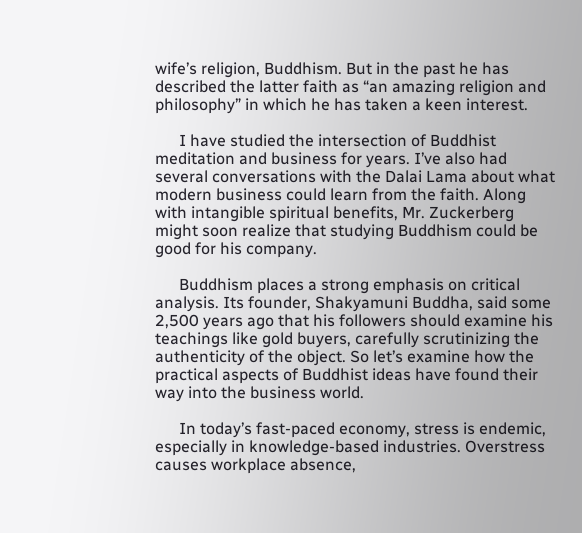wife’s religion, Buddhism. But in the past he has described the latter faith as “an amazing religion and philosophy” in which he has taken a keen interest.

      I have studied the intersection of Buddhist meditation and business for years. I’ve also had several conversations with the Dalai Lama about what modern business could learn from the faith. Along with intangible spiritual benefits, Mr. Zuckerberg might soon realize that studying Buddhism could be good for his company.

      Buddhism places a strong emphasis on critical analysis. Its founder, Shakyamuni Buddha, said some 2,500 years ago that his followers should examine his teachings like gold buyers, carefully scrutinizing the authenticity of the object. So let’s examine how the practical aspects of Buddhist ideas have found their way into the business world.

      In today’s fast-paced economy, stress is endemic, especially in knowledge-based industries. Overstress causes workplace absence,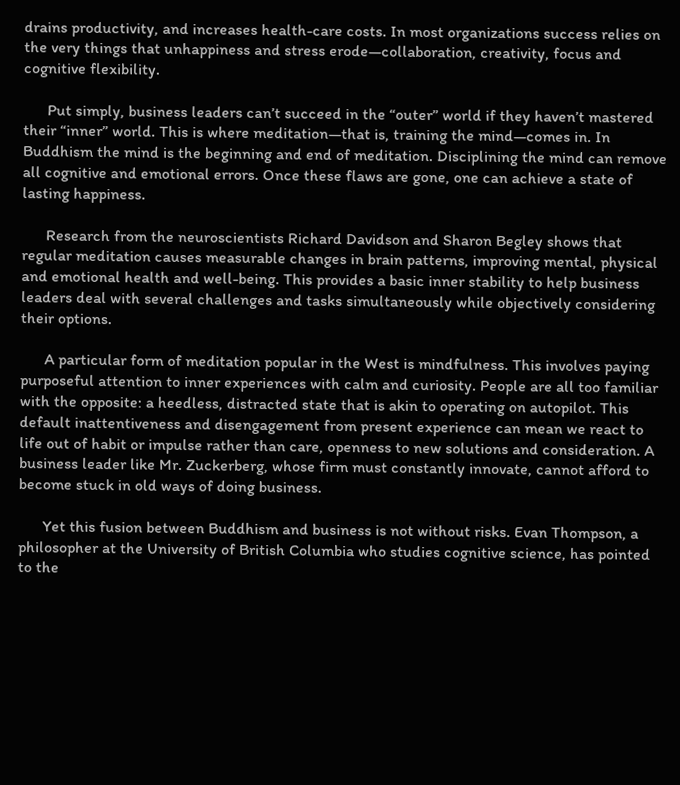drains productivity, and increases health-care costs. In most organizations success relies on the very things that unhappiness and stress erode—collaboration, creativity, focus and cognitive flexibility.

      Put simply, business leaders can’t succeed in the “outer” world if they haven’t mastered their “inner” world. This is where meditation—that is, training the mind—comes in. In Buddhism the mind is the beginning and end of meditation. Disciplining the mind can remove all cognitive and emotional errors. Once these flaws are gone, one can achieve a state of lasting happiness.

      Research from the neuroscientists Richard Davidson and Sharon Begley shows that regular meditation causes measurable changes in brain patterns, improving mental, physical and emotional health and well-being. This provides a basic inner stability to help business leaders deal with several challenges and tasks simultaneously while objectively considering their options.

      A particular form of meditation popular in the West is mindfulness. This involves paying purposeful attention to inner experiences with calm and curiosity. People are all too familiar with the opposite: a heedless, distracted state that is akin to operating on autopilot. This default inattentiveness and disengagement from present experience can mean we react to life out of habit or impulse rather than care, openness to new solutions and consideration. A business leader like Mr. Zuckerberg, whose firm must constantly innovate, cannot afford to become stuck in old ways of doing business.

      Yet this fusion between Buddhism and business is not without risks. Evan Thompson, a philosopher at the University of British Columbia who studies cognitive science, has pointed to the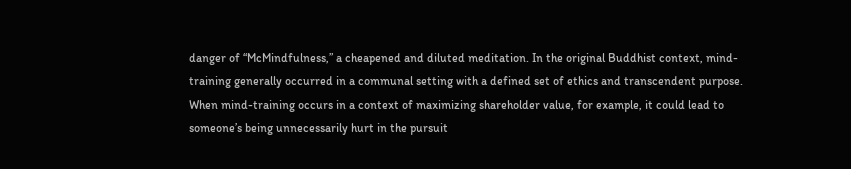danger of “McMindfulness,” a cheapened and diluted meditation. In the original Buddhist context, mind-training generally occurred in a communal setting with a defined set of ethics and transcendent purpose. When mind-training occurs in a context of maximizing shareholder value, for example, it could lead to someone’s being unnecessarily hurt in the pursuit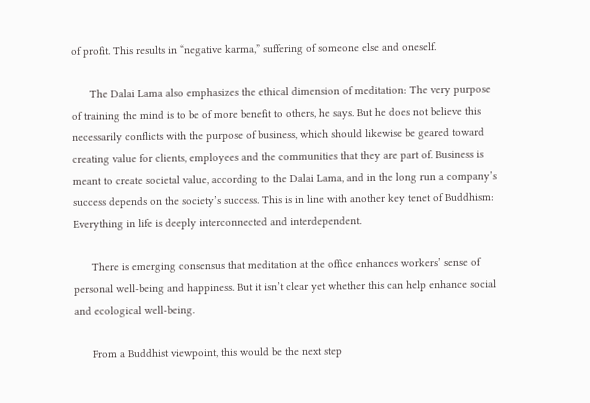of profit. This results in “negative karma,” suffering of someone else and oneself.

      The Dalai Lama also emphasizes the ethical dimension of meditation: The very purpose of training the mind is to be of more benefit to others, he says. But he does not believe this necessarily conflicts with the purpose of business, which should likewise be geared toward creating value for clients, employees and the communities that they are part of. Business is meant to create societal value, according to the Dalai Lama, and in the long run a company’s success depends on the society’s success. This is in line with another key tenet of Buddhism: Everything in life is deeply interconnected and interdependent.

      There is emerging consensus that meditation at the office enhances workers’ sense of personal well-being and happiness. But it isn’t clear yet whether this can help enhance social and ecological well-being.

      From a Buddhist viewpoint, this would be the next step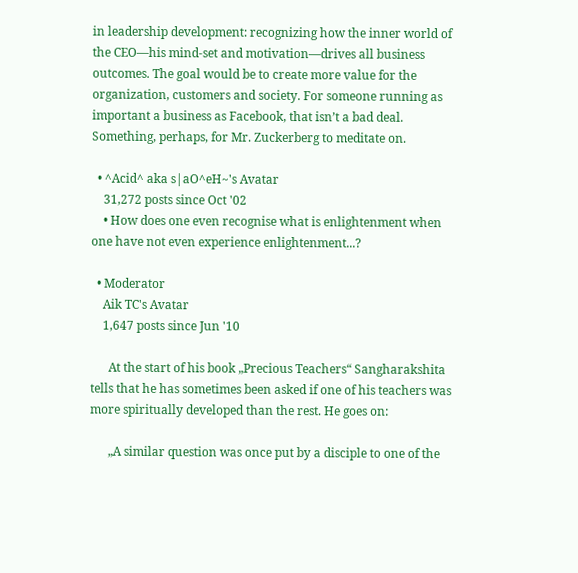in leadership development: recognizing how the inner world of the CEO—his mind-set and motivation—drives all business outcomes. The goal would be to create more value for the organization, customers and society. For someone running as important a business as Facebook, that isn’t a bad deal. Something, perhaps, for Mr. Zuckerberg to meditate on.

  • ^Acid^ aka s|aO^eH~'s Avatar
    31,272 posts since Oct '02
    • How does one even recognise what is enlightenment when one have not even experience enlightenment...?

  • Moderator
    Aik TC's Avatar
    1,647 posts since Jun '10

      At the start of his book „Precious Teachers“ Sangharakshita tells that he has sometimes been asked if one of his teachers was more spiritually developed than the rest. He goes on:

      „A similar question was once put by a disciple to one of the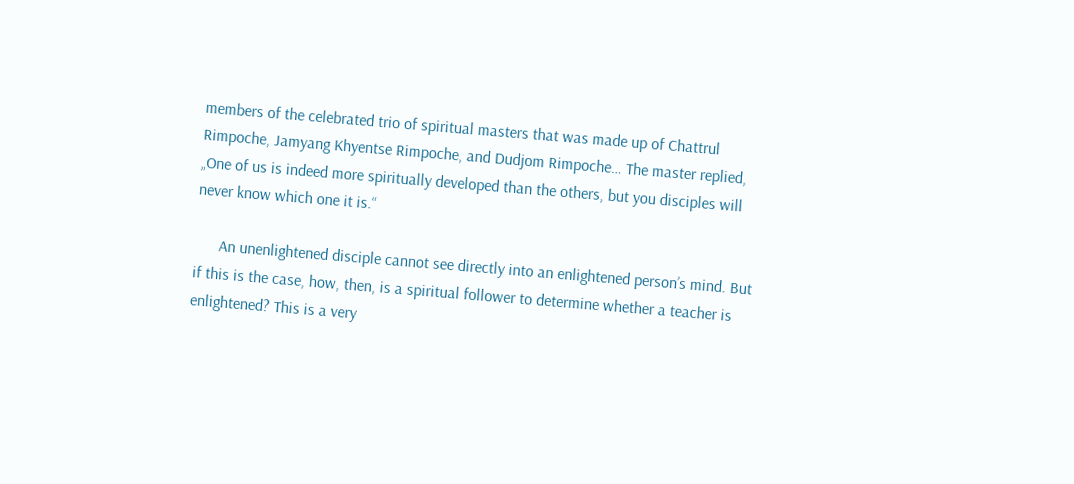members of the celebrated trio of spiritual masters that was made up of Chattrul Rimpoche, Jamyang Khyentse Rimpoche, and Dudjom Rimpoche… The master replied, „One of us is indeed more spiritually developed than the others, but you disciples will never know which one it is.“

      An unenlightened disciple cannot see directly into an enlightened person’s mind. But if this is the case, how, then, is a spiritual follower to determine whether a teacher is enlightened? This is a very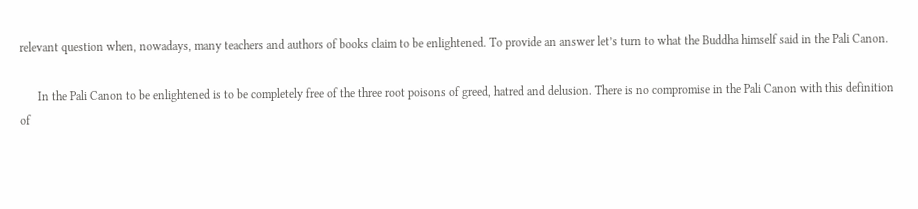relevant question when, nowadays, many teachers and authors of books claim to be enlightened. To provide an answer let’s turn to what the Buddha himself said in the Pali Canon.

      In the Pali Canon to be enlightened is to be completely free of the three root poisons of greed, hatred and delusion. There is no compromise in the Pali Canon with this definition of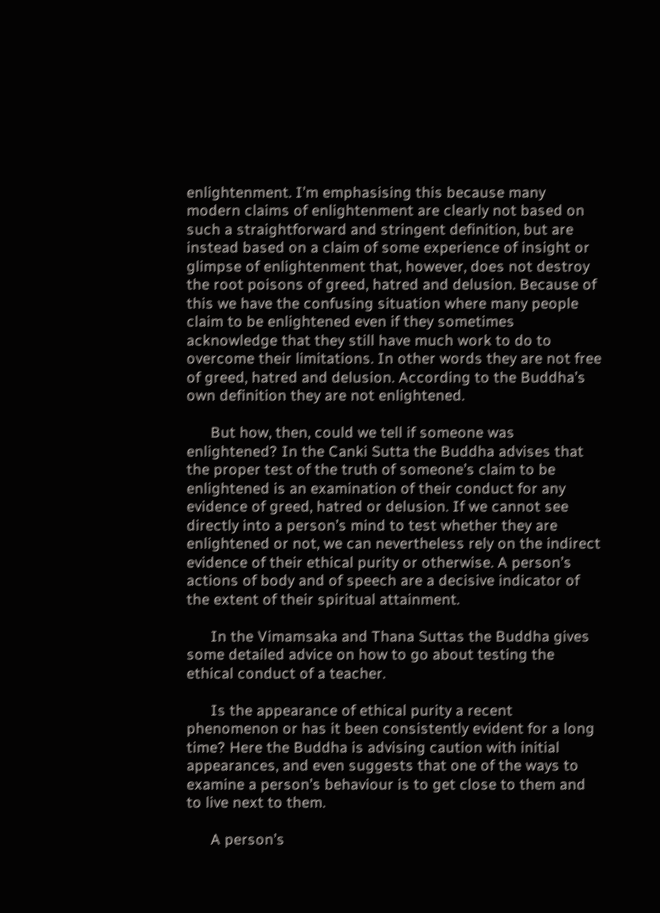enlightenment. I’m emphasising this because many modern claims of enlightenment are clearly not based on such a straightforward and stringent definition, but are instead based on a claim of some experience of insight or glimpse of enlightenment that, however, does not destroy the root poisons of greed, hatred and delusion. Because of this we have the confusing situation where many people claim to be enlightened even if they sometimes acknowledge that they still have much work to do to overcome their limitations. In other words they are not free of greed, hatred and delusion. According to the Buddha’s own definition they are not enlightened.

      But how, then, could we tell if someone was enlightened? In the Canki Sutta the Buddha advises that the proper test of the truth of someone’s claim to be enlightened is an examination of their conduct for any evidence of greed, hatred or delusion. If we cannot see directly into a person’s mind to test whether they are enlightened or not, we can nevertheless rely on the indirect evidence of their ethical purity or otherwise. A person’s actions of body and of speech are a decisive indicator of the extent of their spiritual attainment.

      In the Vimamsaka and Thana Suttas the Buddha gives some detailed advice on how to go about testing the ethical conduct of a teacher.

      Is the appearance of ethical purity a recent phenomenon or has it been consistently evident for a long time? Here the Buddha is advising caution with initial appearances, and even suggests that one of the ways to examine a person’s behaviour is to get close to them and to live next to them.

      A person’s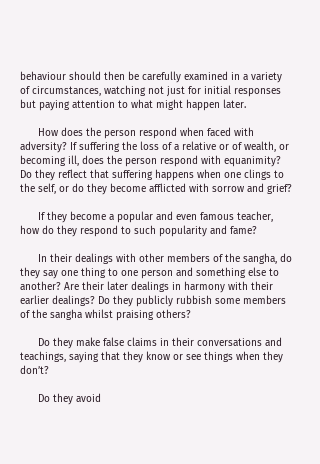behaviour should then be carefully examined in a variety of circumstances, watching not just for initial responses but paying attention to what might happen later.

      How does the person respond when faced with adversity? If suffering the loss of a relative or of wealth, or becoming ill, does the person respond with equanimity? Do they reflect that suffering happens when one clings to the self, or do they become afflicted with sorrow and grief?

      If they become a popular and even famous teacher, how do they respond to such popularity and fame?

      In their dealings with other members of the sangha, do they say one thing to one person and something else to another? Are their later dealings in harmony with their earlier dealings? Do they publicly rubbish some members of the sangha whilst praising others?

      Do they make false claims in their conversations and teachings, saying that they know or see things when they don’t?

      Do they avoid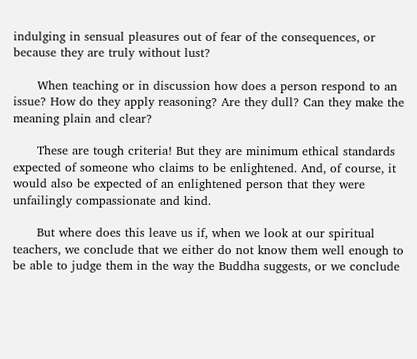indulging in sensual pleasures out of fear of the consequences, or because they are truly without lust?

      When teaching or in discussion how does a person respond to an issue? How do they apply reasoning? Are they dull? Can they make the meaning plain and clear?

      These are tough criteria! But they are minimum ethical standards expected of someone who claims to be enlightened. And, of course, it would also be expected of an enlightened person that they were unfailingly compassionate and kind.

      But where does this leave us if, when we look at our spiritual teachers, we conclude that we either do not know them well enough to be able to judge them in the way the Buddha suggests, or we conclude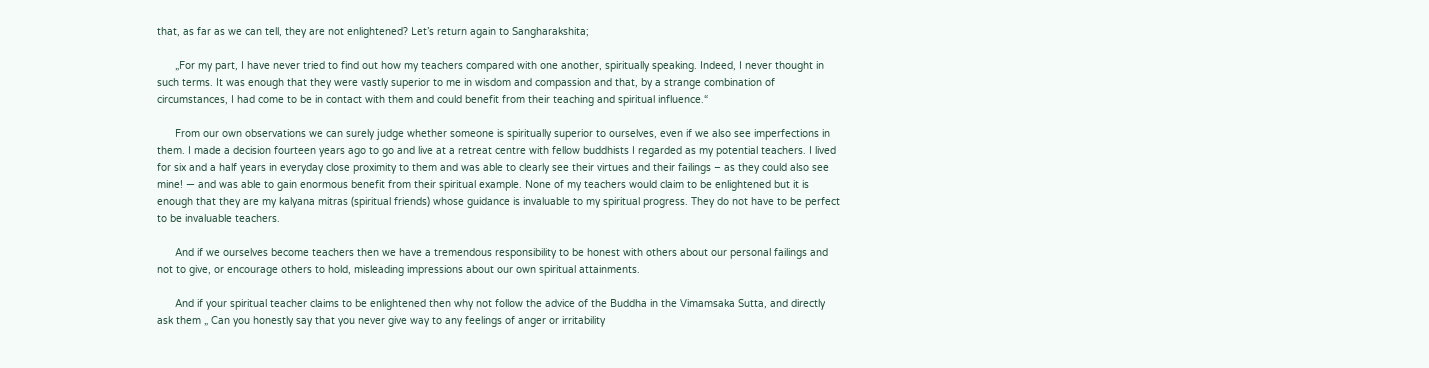that, as far as we can tell, they are not enlightened? Let’s return again to Sangharakshita;

      „For my part, I have never tried to find out how my teachers compared with one another, spiritually speaking. Indeed, I never thought in such terms. It was enough that they were vastly superior to me in wisdom and compassion and that, by a strange combination of circumstances, I had come to be in contact with them and could benefit from their teaching and spiritual influence.“

      From our own observations we can surely judge whether someone is spiritually superior to ourselves, even if we also see imperfections in them. I made a decision fourteen years ago to go and live at a retreat centre with fellow buddhists I regarded as my potential teachers. I lived for six and a half years in everyday close proximity to them and was able to clearly see their virtues and their failings – as they could also see mine! — and was able to gain enormous benefit from their spiritual example. None of my teachers would claim to be enlightened but it is enough that they are my kalyana mitras (spiritual friends) whose guidance is invaluable to my spiritual progress. They do not have to be perfect to be invaluable teachers.

      And if we ourselves become teachers then we have a tremendous responsibility to be honest with others about our personal failings and not to give, or encourage others to hold, misleading impressions about our own spiritual attainments.

      And if your spiritual teacher claims to be enlightened then why not follow the advice of the Buddha in the Vimamsaka Sutta, and directly ask them „ Can you honestly say that you never give way to any feelings of anger or irritability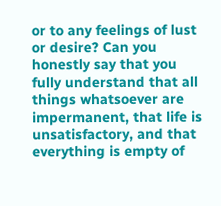or to any feelings of lust or desire? Can you honestly say that you fully understand that all things whatsoever are impermanent, that life is unsatisfactory, and that everything is empty of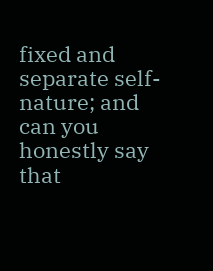fixed and separate self-nature; and can you honestly say that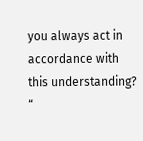you always act in accordance with this understanding? “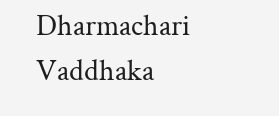Dharmachari Vaddhaka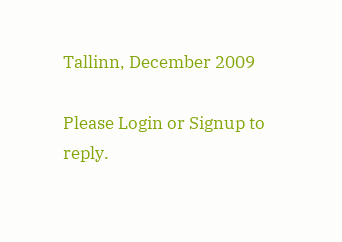Tallinn, December 2009

Please Login or Signup to reply.